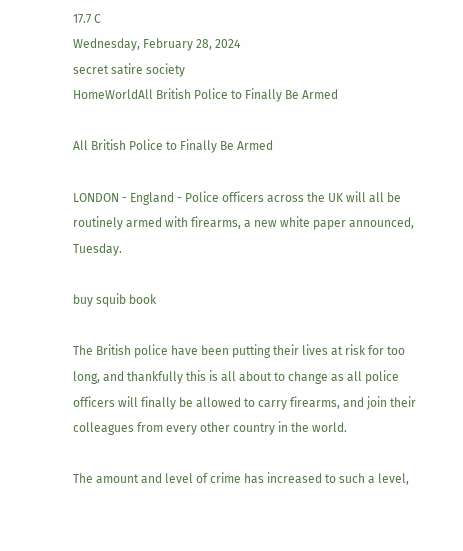17.7 C
Wednesday, February 28, 2024
secret satire society
HomeWorldAll British Police to Finally Be Armed

All British Police to Finally Be Armed

LONDON - England - Police officers across the UK will all be routinely armed with firearms, a new white paper announced, Tuesday.

buy squib book

The British police have been putting their lives at risk for too long, and thankfully this is all about to change as all police officers will finally be allowed to carry firearms, and join their colleagues from every other country in the world.

The amount and level of crime has increased to such a level,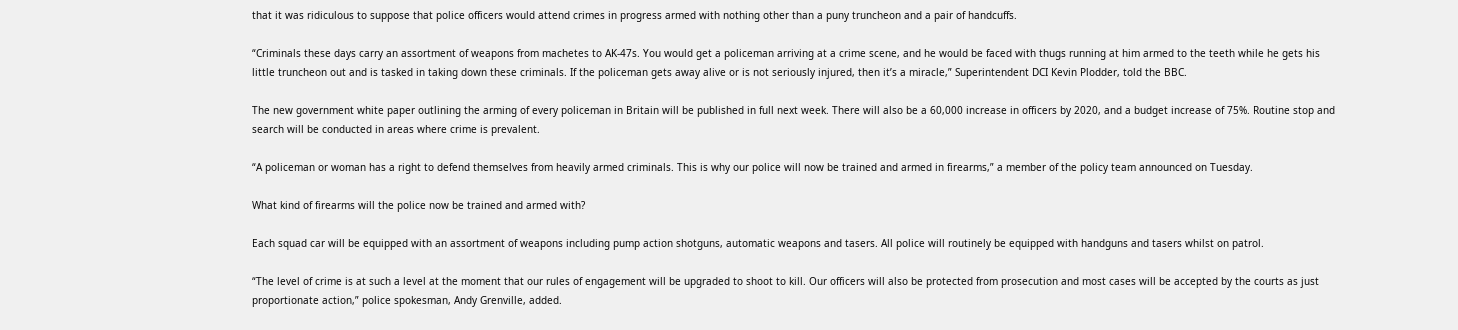that it was ridiculous to suppose that police officers would attend crimes in progress armed with nothing other than a puny truncheon and a pair of handcuffs.

“Criminals these days carry an assortment of weapons from machetes to AK-47s. You would get a policeman arriving at a crime scene, and he would be faced with thugs running at him armed to the teeth while he gets his little truncheon out and is tasked in taking down these criminals. If the policeman gets away alive or is not seriously injured, then it’s a miracle,” Superintendent DCI Kevin Plodder, told the BBC.

The new government white paper outlining the arming of every policeman in Britain will be published in full next week. There will also be a 60,000 increase in officers by 2020, and a budget increase of 75%. Routine stop and search will be conducted in areas where crime is prevalent.

“A policeman or woman has a right to defend themselves from heavily armed criminals. This is why our police will now be trained and armed in firearms,” a member of the policy team announced on Tuesday.

What kind of firearms will the police now be trained and armed with?

Each squad car will be equipped with an assortment of weapons including pump action shotguns, automatic weapons and tasers. All police will routinely be equipped with handguns and tasers whilst on patrol.

“The level of crime is at such a level at the moment that our rules of engagement will be upgraded to shoot to kill. Our officers will also be protected from prosecution and most cases will be accepted by the courts as just proportionate action,” police spokesman, Andy Grenville, added.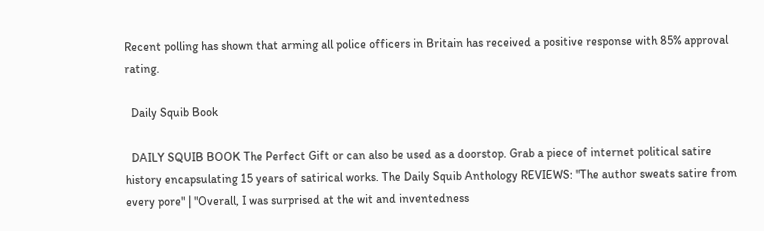Recent polling has shown that arming all police officers in Britain has received a positive response with 85% approval rating.

  Daily Squib Book

  DAILY SQUIB BOOK The Perfect Gift or can also be used as a doorstop. Grab a piece of internet political satire history encapsulating 15 years of satirical works. The Daily Squib Anthology REVIEWS: "The author sweats satire from every pore" | "Overall, I was surprised at the wit and inventedness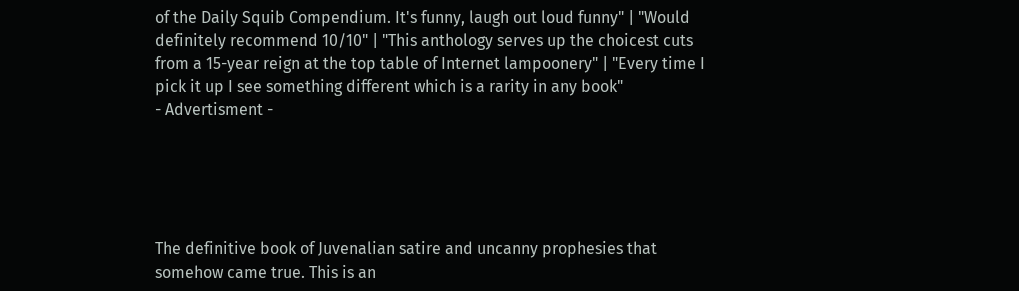of the Daily Squib Compendium. It's funny, laugh out loud funny" | "Would definitely recommend 10/10" | "This anthology serves up the choicest cuts from a 15-year reign at the top table of Internet lampoonery" | "Every time I pick it up I see something different which is a rarity in any book"
- Advertisment -





The definitive book of Juvenalian satire and uncanny prophesies that somehow came true. This is an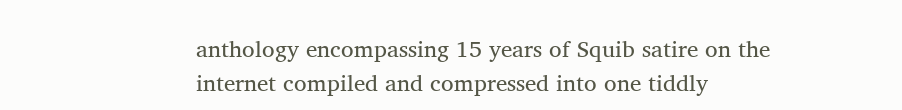anthology encompassing 15 years of Squib satire on the internet compiled and compressed into one tiddly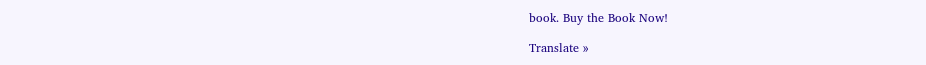book. Buy the Book Now!

Translate »